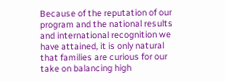Because of the reputation of our program and the national results and international recognition we have attained, it is only natural that families are curious for our take on balancing high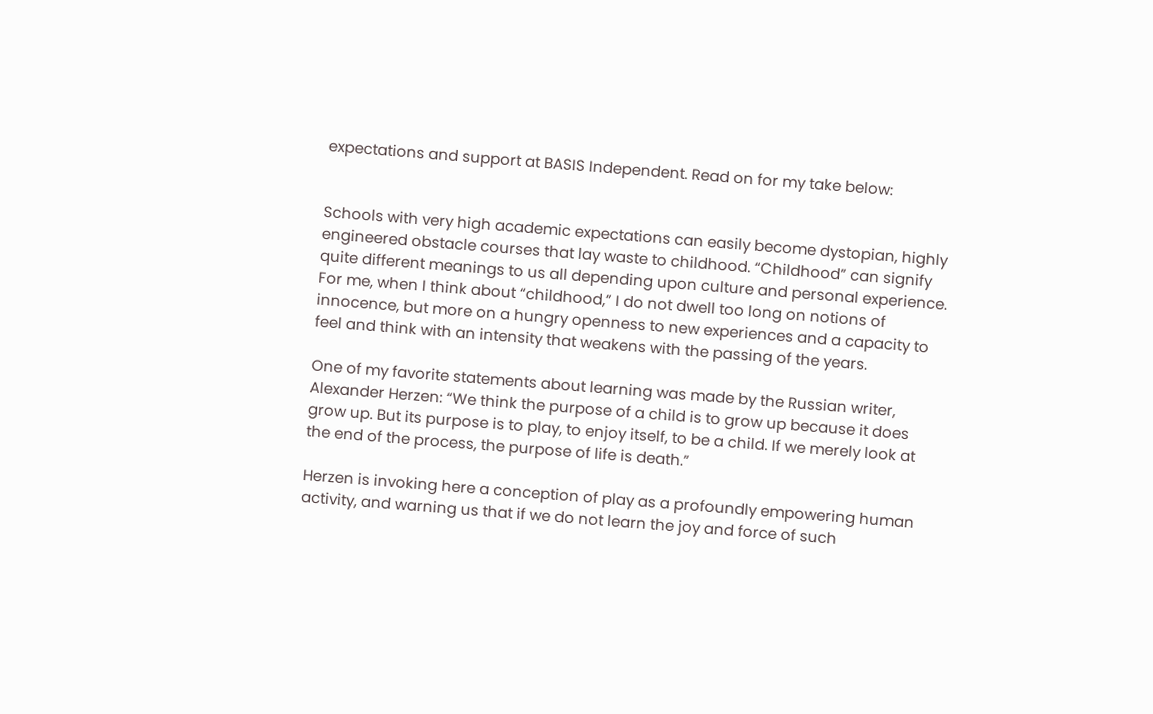expectations and support at BASIS Independent. Read on for my take below:


Schools with very high academic expectations can easily become dystopian, highly engineered obstacle courses that lay waste to childhood. “Childhood” can signify quite different meanings to us all depending upon culture and personal experience. For me, when I think about “childhood,” I do not dwell too long on notions of innocence, but more on a hungry openness to new experiences and a capacity to feel and think with an intensity that weakens with the passing of the years.

One of my favorite statements about learning was made by the Russian writer, Alexander Herzen: “We think the purpose of a child is to grow up because it does grow up. But its purpose is to play, to enjoy itself, to be a child. If we merely look at the end of the process, the purpose of life is death.”

Herzen is invoking here a conception of play as a profoundly empowering human activity, and warning us that if we do not learn the joy and force of such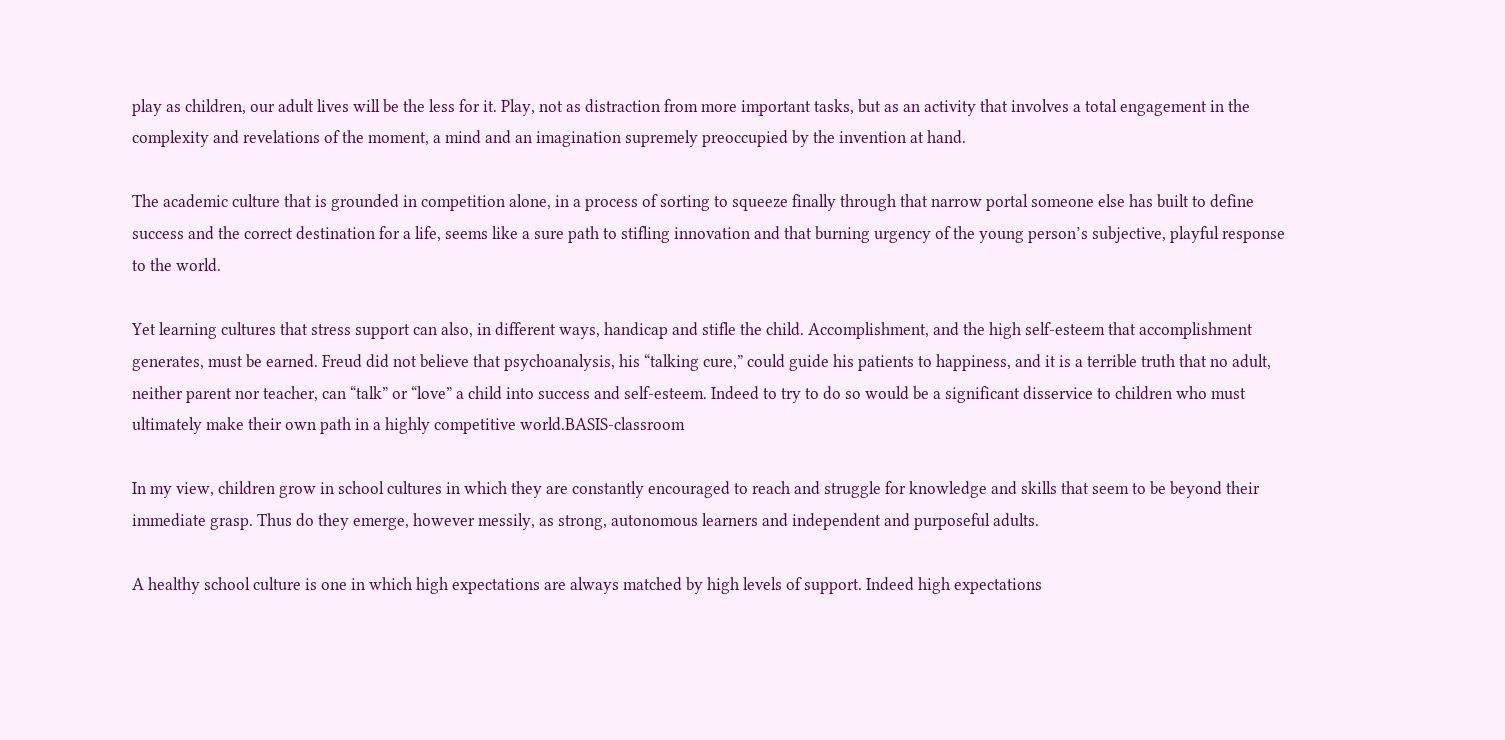play as children, our adult lives will be the less for it. Play, not as distraction from more important tasks, but as an activity that involves a total engagement in the complexity and revelations of the moment, a mind and an imagination supremely preoccupied by the invention at hand.

The academic culture that is grounded in competition alone, in a process of sorting to squeeze finally through that narrow portal someone else has built to define success and the correct destination for a life, seems like a sure path to stifling innovation and that burning urgency of the young person’s subjective, playful response to the world.

Yet learning cultures that stress support can also, in different ways, handicap and stifle the child. Accomplishment, and the high self-esteem that accomplishment generates, must be earned. Freud did not believe that psychoanalysis, his “talking cure,” could guide his patients to happiness, and it is a terrible truth that no adult, neither parent nor teacher, can “talk” or “love” a child into success and self-esteem. Indeed to try to do so would be a significant disservice to children who must ultimately make their own path in a highly competitive world.BASIS-classroom

In my view, children grow in school cultures in which they are constantly encouraged to reach and struggle for knowledge and skills that seem to be beyond their immediate grasp. Thus do they emerge, however messily, as strong, autonomous learners and independent and purposeful adults.

A healthy school culture is one in which high expectations are always matched by high levels of support. Indeed high expectations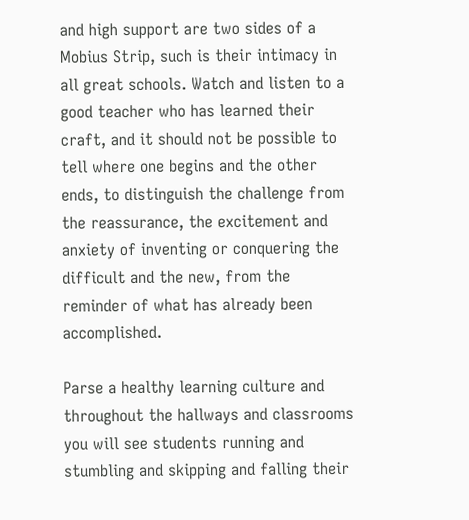and high support are two sides of a Mobius Strip, such is their intimacy in all great schools. Watch and listen to a good teacher who has learned their craft, and it should not be possible to tell where one begins and the other ends, to distinguish the challenge from the reassurance, the excitement and anxiety of inventing or conquering the difficult and the new, from the reminder of what has already been accomplished.

Parse a healthy learning culture and throughout the hallways and classrooms you will see students running and stumbling and skipping and falling their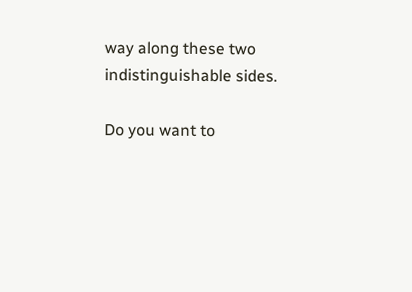way along these two indistinguishable sides.

Do you want to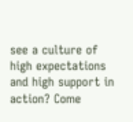see a culture of high expectations and high support in action? Come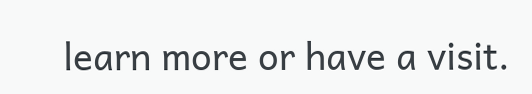learn more or have a visit.